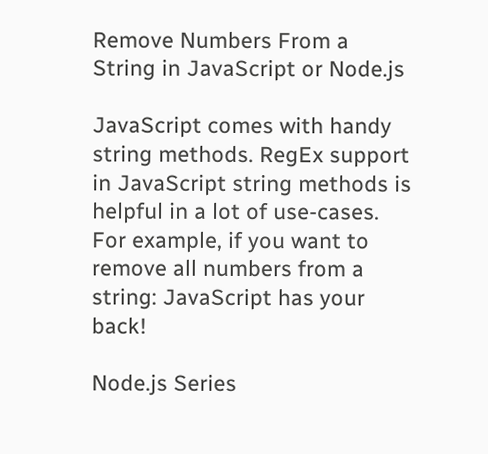Remove Numbers From a String in JavaScript or Node.js

JavaScript comes with handy string methods. RegEx support in JavaScript string methods is helpful in a lot of use-cases. For example, if you want to remove all numbers from a string: JavaScript has your back!

Node.js Series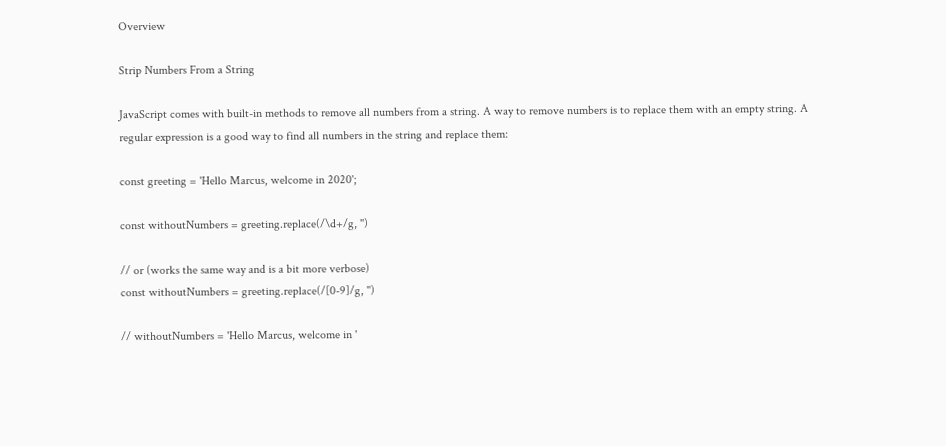Overview

Strip Numbers From a String

JavaScript comes with built-in methods to remove all numbers from a string. A way to remove numbers is to replace them with an empty string. A regular expression is a good way to find all numbers in the string and replace them:

const greeting = 'Hello Marcus, welcome in 2020';

const withoutNumbers = greeting.replace(/\d+/g, '')

// or (works the same way and is a bit more verbose)
const withoutNumbers = greeting.replace(/[0-9]/g, '')

// withoutNumbers = 'Hello Marcus, welcome in '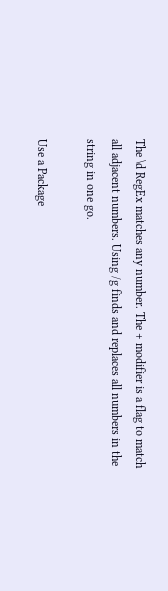The \d RegEx matches any number. The + modifier is a flag to match all adjacent numbers. Using /g finds and replaces all numbers in the string in one go.

Use a Package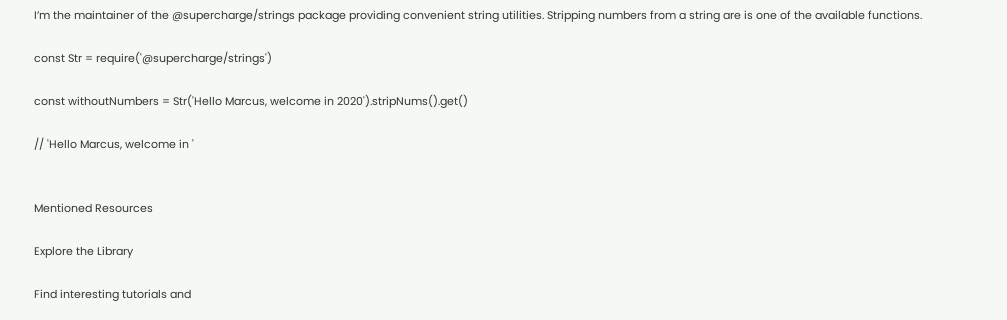I’m the maintainer of the @supercharge/strings package providing convenient string utilities. Stripping numbers from a string are is one of the available functions.

const Str = require('@supercharge/strings')

const withoutNumbers = Str('Hello Marcus, welcome in 2020').stripNums().get()

// 'Hello Marcus, welcome in '


Mentioned Resources

Explore the Library

Find interesting tutorials and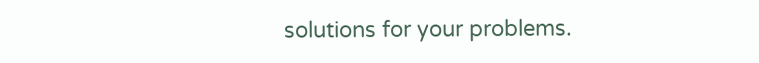solutions for your problems.